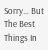Sorry… But The Best Things In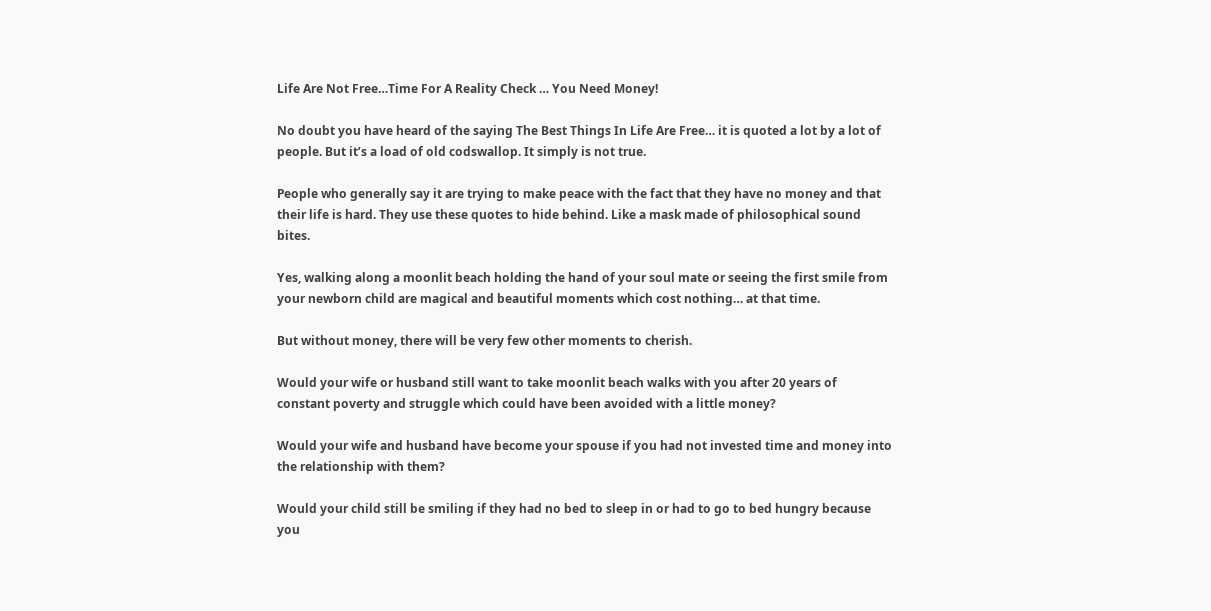Life Are Not Free…Time For A Reality Check … You Need Money!

No doubt you have heard of the saying The Best Things In Life Are Free… it is quoted a lot by a lot of people. But it’s a load of old codswallop. It simply is not true.

People who generally say it are trying to make peace with the fact that they have no money and that their life is hard. They use these quotes to hide behind. Like a mask made of philosophical sound bites.

Yes, walking along a moonlit beach holding the hand of your soul mate or seeing the first smile from your newborn child are magical and beautiful moments which cost nothing… at that time.

But without money, there will be very few other moments to cherish.

Would your wife or husband still want to take moonlit beach walks with you after 20 years of constant poverty and struggle which could have been avoided with a little money?

Would your wife and husband have become your spouse if you had not invested time and money into the relationship with them?

Would your child still be smiling if they had no bed to sleep in or had to go to bed hungry because you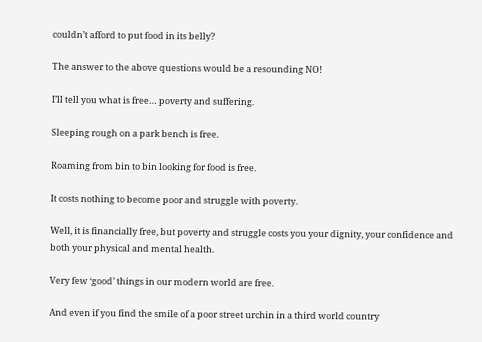couldn’t afford to put food in its belly?

The answer to the above questions would be a resounding NO!

I’ll tell you what is free… poverty and suffering.

Sleeping rough on a park bench is free.

Roaming from bin to bin looking for food is free.

It costs nothing to become poor and struggle with poverty.

Well, it is financially free, but poverty and struggle costs you your dignity, your confidence and both your physical and mental health.

Very few ‘good’ things in our modern world are free.

And even if you find the smile of a poor street urchin in a third world country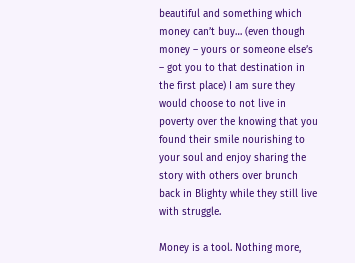beautiful and something which money can’t buy… (even though money – yours or someone else’s – got you to that destination in the first place) I am sure they would choose to not live in poverty over the knowing that you found their smile nourishing to your soul and enjoy sharing the story with others over brunch back in Blighty while they still live with struggle.

Money is a tool. Nothing more,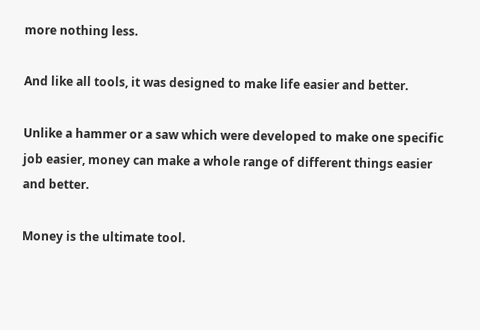more nothing less.

And like all tools, it was designed to make life easier and better.

Unlike a hammer or a saw which were developed to make one specific job easier, money can make a whole range of different things easier and better.

Money is the ultimate tool.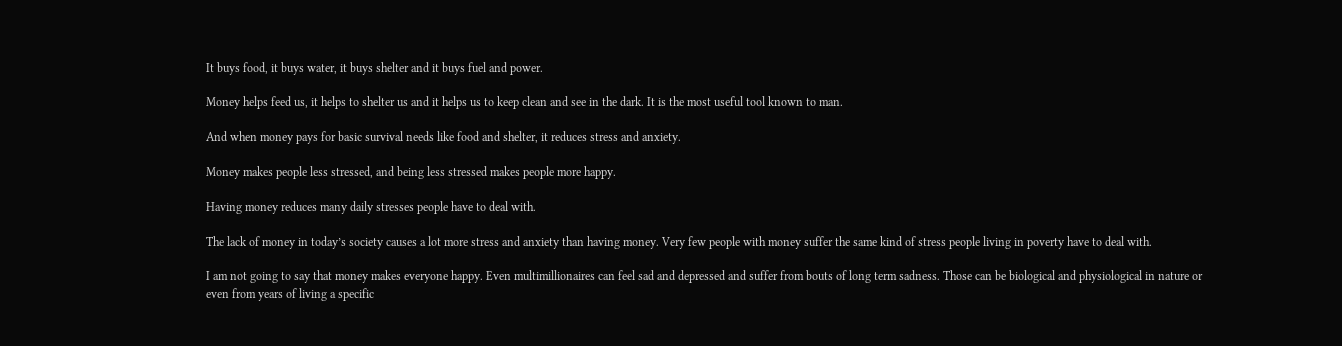It buys food, it buys water, it buys shelter and it buys fuel and power.

Money helps feed us, it helps to shelter us and it helps us to keep clean and see in the dark. It is the most useful tool known to man.

And when money pays for basic survival needs like food and shelter, it reduces stress and anxiety.

Money makes people less stressed, and being less stressed makes people more happy.

Having money reduces many daily stresses people have to deal with.

The lack of money in today’s society causes a lot more stress and anxiety than having money. Very few people with money suffer the same kind of stress people living in poverty have to deal with.

I am not going to say that money makes everyone happy. Even multimillionaires can feel sad and depressed and suffer from bouts of long term sadness. Those can be biological and physiological in nature or even from years of living a specific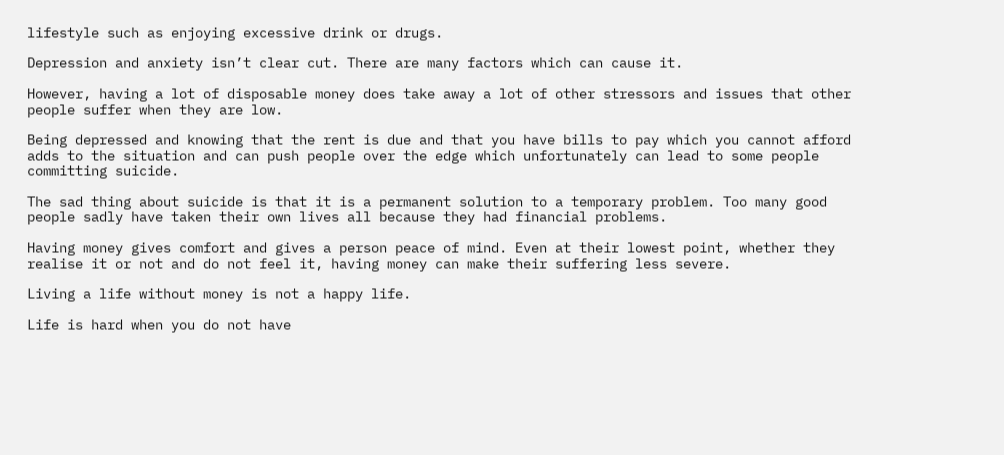lifestyle such as enjoying excessive drink or drugs.

Depression and anxiety isn’t clear cut. There are many factors which can cause it.

However, having a lot of disposable money does take away a lot of other stressors and issues that other people suffer when they are low.

Being depressed and knowing that the rent is due and that you have bills to pay which you cannot afford adds to the situation and can push people over the edge which unfortunately can lead to some people committing suicide.

The sad thing about suicide is that it is a permanent solution to a temporary problem. Too many good people sadly have taken their own lives all because they had financial problems.

Having money gives comfort and gives a person peace of mind. Even at their lowest point, whether they realise it or not and do not feel it, having money can make their suffering less severe.

Living a life without money is not a happy life.

Life is hard when you do not have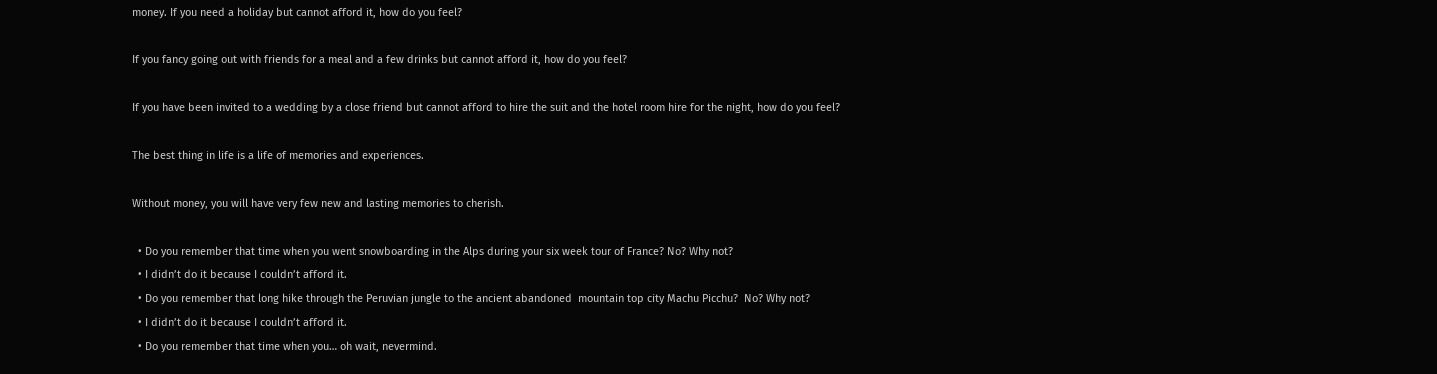money. If you need a holiday but cannot afford it, how do you feel?

If you fancy going out with friends for a meal and a few drinks but cannot afford it, how do you feel?

If you have been invited to a wedding by a close friend but cannot afford to hire the suit and the hotel room hire for the night, how do you feel?

The best thing in life is a life of memories and experiences.

Without money, you will have very few new and lasting memories to cherish.

  • Do you remember that time when you went snowboarding in the Alps during your six week tour of France? No? Why not?
  • I didn’t do it because I couldn’t afford it.
  • Do you remember that long hike through the Peruvian jungle to the ancient abandoned  mountain top city Machu Picchu?  No? Why not?
  • I didn’t do it because I couldn’t afford it.
  • Do you remember that time when you… oh wait, nevermind.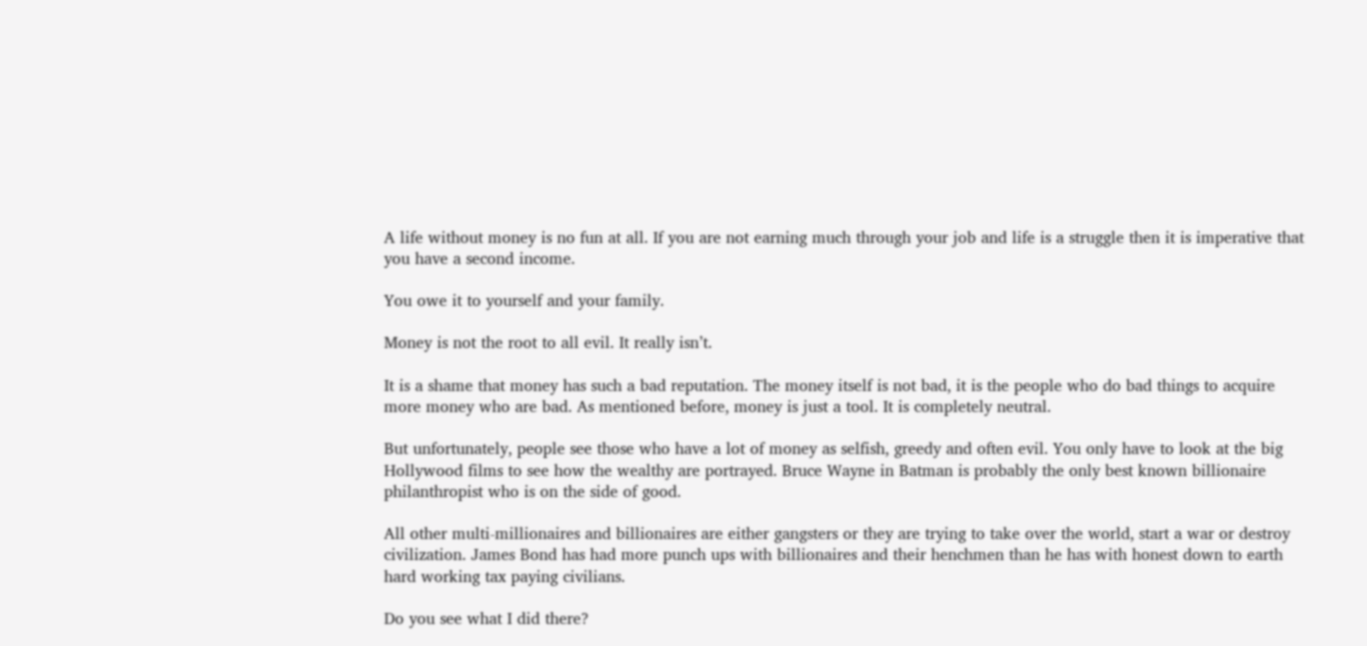A life without money is no fun at all. If you are not earning much through your job and life is a struggle then it is imperative that you have a second income.

You owe it to yourself and your family.

Money is not the root to all evil. It really isn’t.

It is a shame that money has such a bad reputation. The money itself is not bad, it is the people who do bad things to acquire more money who are bad. As mentioned before, money is just a tool. It is completely neutral.

But unfortunately, people see those who have a lot of money as selfish, greedy and often evil. You only have to look at the big Hollywood films to see how the wealthy are portrayed. Bruce Wayne in Batman is probably the only best known billionaire philanthropist who is on the side of good.

All other multi-millionaires and billionaires are either gangsters or they are trying to take over the world, start a war or destroy civilization. James Bond has had more punch ups with billionaires and their henchmen than he has with honest down to earth hard working tax paying civilians.

Do you see what I did there?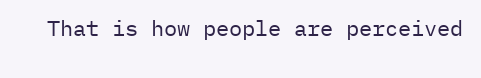That is how people are perceived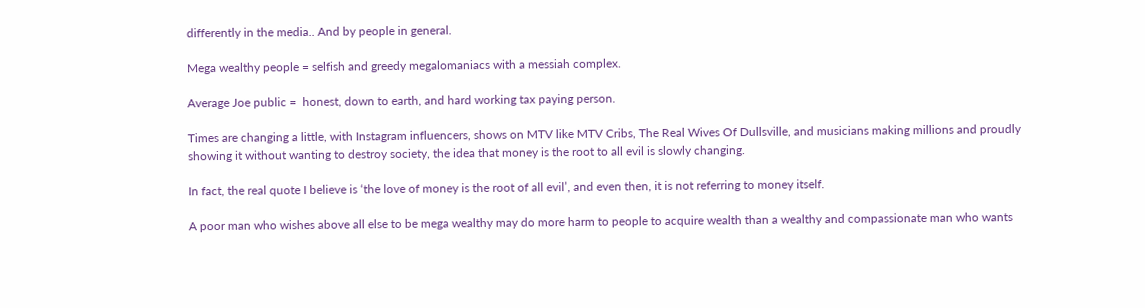differently in the media.. And by people in general.

Mega wealthy people = selfish and greedy megalomaniacs with a messiah complex.

Average Joe public =  honest, down to earth, and hard working tax paying person.

Times are changing a little, with Instagram influencers, shows on MTV like MTV Cribs, The Real Wives Of Dullsville, and musicians making millions and proudly showing it without wanting to destroy society, the idea that money is the root to all evil is slowly changing.

In fact, the real quote I believe is ‘the love of money is the root of all evil’, and even then, it is not referring to money itself.

A poor man who wishes above all else to be mega wealthy may do more harm to people to acquire wealth than a wealthy and compassionate man who wants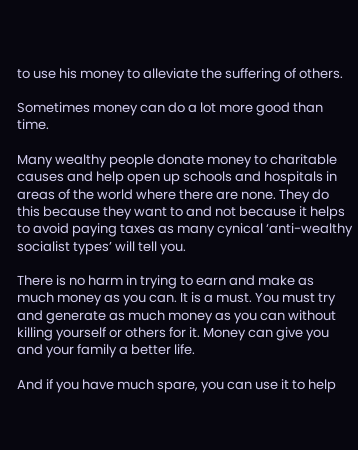to use his money to alleviate the suffering of others.

Sometimes money can do a lot more good than time.

Many wealthy people donate money to charitable causes and help open up schools and hospitals in areas of the world where there are none. They do this because they want to and not because it helps to avoid paying taxes as many cynical ‘anti-wealthy socialist types’ will tell you.

There is no harm in trying to earn and make as much money as you can. It is a must. You must try and generate as much money as you can without killing yourself or others for it. Money can give you and your family a better life.

And if you have much spare, you can use it to help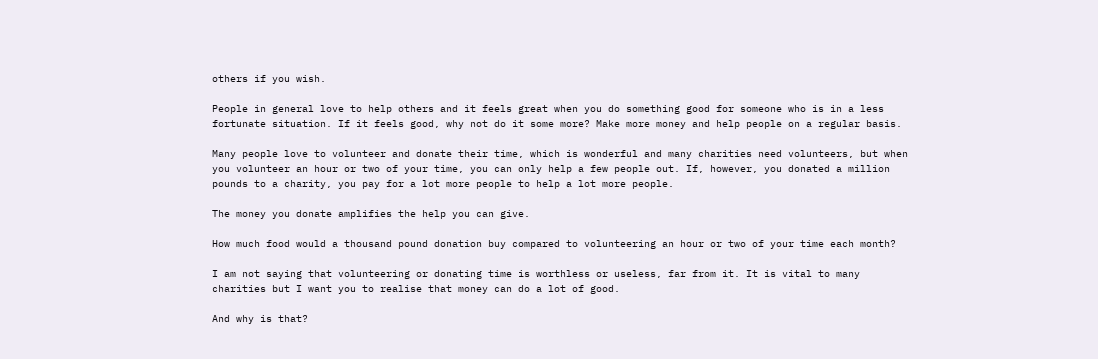others if you wish.

People in general love to help others and it feels great when you do something good for someone who is in a less fortunate situation. If it feels good, why not do it some more? Make more money and help people on a regular basis.

Many people love to volunteer and donate their time, which is wonderful and many charities need volunteers, but when you volunteer an hour or two of your time, you can only help a few people out. If, however, you donated a million pounds to a charity, you pay for a lot more people to help a lot more people.

The money you donate amplifies the help you can give.

How much food would a thousand pound donation buy compared to volunteering an hour or two of your time each month?

I am not saying that volunteering or donating time is worthless or useless, far from it. It is vital to many charities but I want you to realise that money can do a lot of good.

And why is that?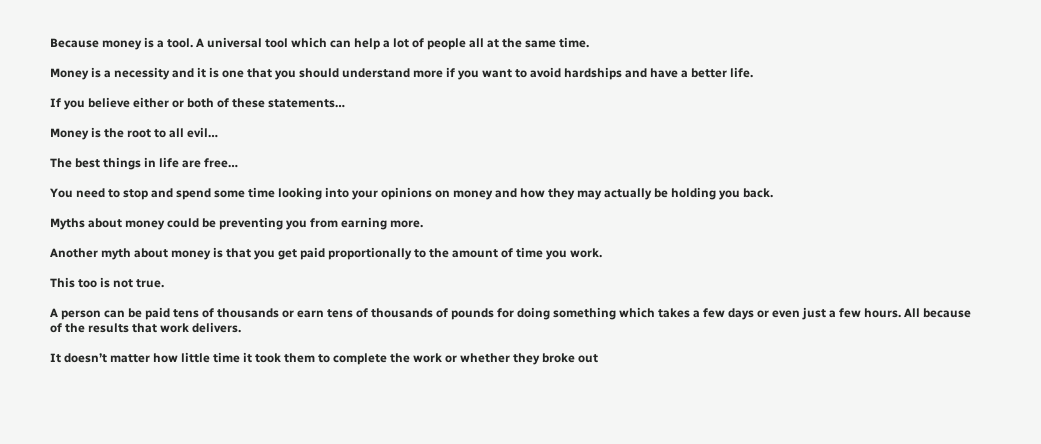Because money is a tool. A universal tool which can help a lot of people all at the same time.

Money is a necessity and it is one that you should understand more if you want to avoid hardships and have a better life.

If you believe either or both of these statements…

Money is the root to all evil…

The best things in life are free…

You need to stop and spend some time looking into your opinions on money and how they may actually be holding you back.

Myths about money could be preventing you from earning more.

Another myth about money is that you get paid proportionally to the amount of time you work.

This too is not true.

A person can be paid tens of thousands or earn tens of thousands of pounds for doing something which takes a few days or even just a few hours. All because of the results that work delivers.

It doesn’t matter how little time it took them to complete the work or whether they broke out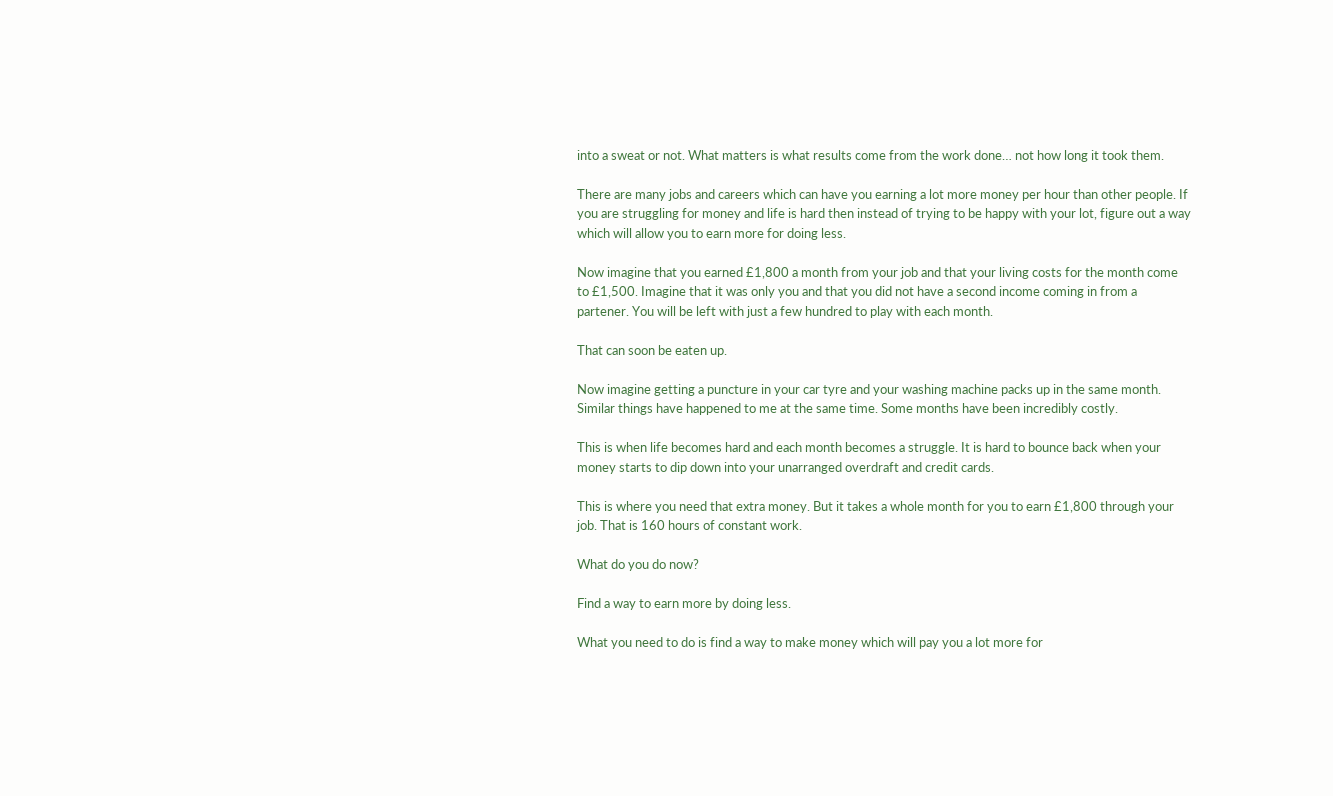into a sweat or not. What matters is what results come from the work done… not how long it took them.

There are many jobs and careers which can have you earning a lot more money per hour than other people. If you are struggling for money and life is hard then instead of trying to be happy with your lot, figure out a way which will allow you to earn more for doing less.

Now imagine that you earned £1,800 a month from your job and that your living costs for the month come to £1,500. Imagine that it was only you and that you did not have a second income coming in from a partener. You will be left with just a few hundred to play with each month.

That can soon be eaten up.

Now imagine getting a puncture in your car tyre and your washing machine packs up in the same month. Similar things have happened to me at the same time. Some months have been incredibly costly.

This is when life becomes hard and each month becomes a struggle. It is hard to bounce back when your money starts to dip down into your unarranged overdraft and credit cards.

This is where you need that extra money. But it takes a whole month for you to earn £1,800 through your job. That is 160 hours of constant work.

What do you do now?

Find a way to earn more by doing less.

What you need to do is find a way to make money which will pay you a lot more for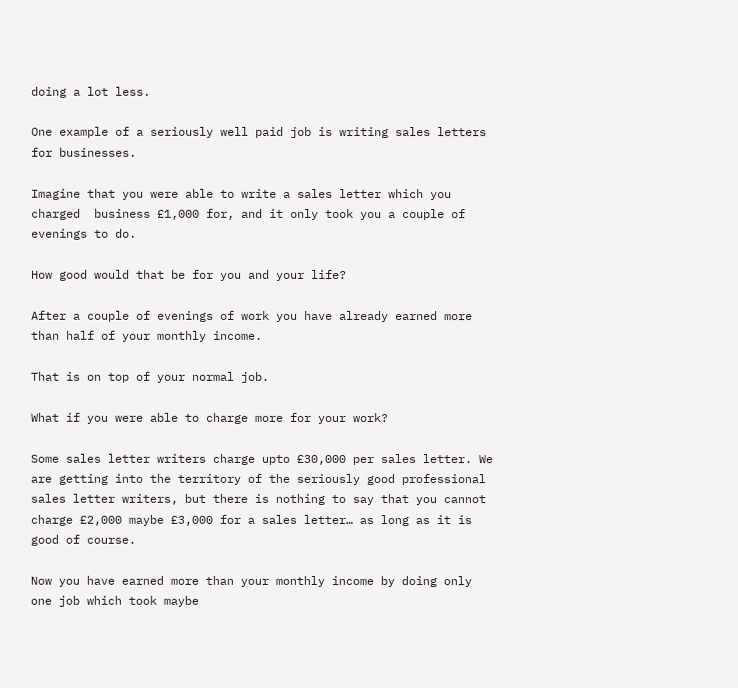doing a lot less.

One example of a seriously well paid job is writing sales letters for businesses.

Imagine that you were able to write a sales letter which you charged  business £1,000 for, and it only took you a couple of evenings to do.

How good would that be for you and your life?

After a couple of evenings of work you have already earned more than half of your monthly income.

That is on top of your normal job.

What if you were able to charge more for your work?

Some sales letter writers charge upto £30,000 per sales letter. We are getting into the territory of the seriously good professional sales letter writers, but there is nothing to say that you cannot charge £2,000 maybe £3,000 for a sales letter… as long as it is good of course.

Now you have earned more than your monthly income by doing only one job which took maybe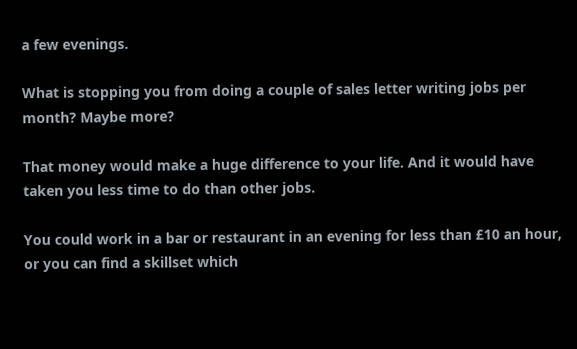a few evenings.

What is stopping you from doing a couple of sales letter writing jobs per month? Maybe more?

That money would make a huge difference to your life. And it would have taken you less time to do than other jobs.

You could work in a bar or restaurant in an evening for less than £10 an hour, or you can find a skillset which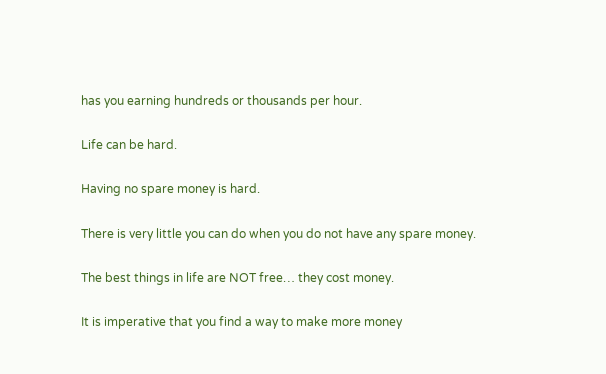has you earning hundreds or thousands per hour.

Life can be hard.

Having no spare money is hard.

There is very little you can do when you do not have any spare money.

The best things in life are NOT free… they cost money.

It is imperative that you find a way to make more money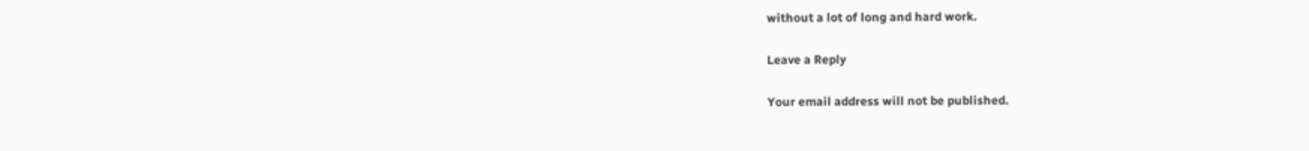without a lot of long and hard work.

Leave a Reply

Your email address will not be published.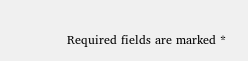Required fields are marked *